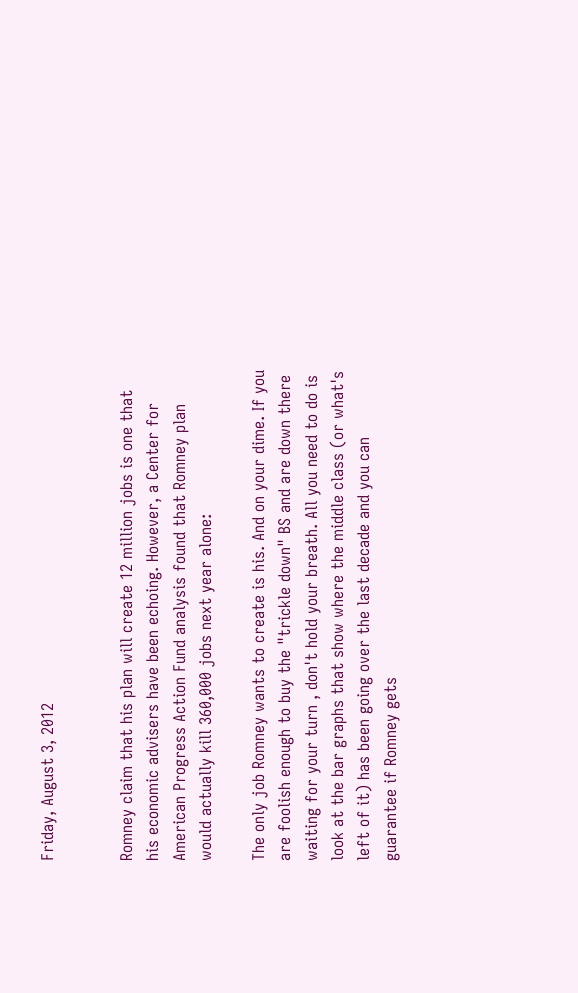Friday, August 3, 2012


Romney claim that his plan will create 12 million jobs is one that his economic advisers have been echoing. However, a Center for American Progress Action Fund analysis found that Romney plan would actually kill 360,000 jobs next year alone:

The only job Romney wants to create is his. And on your dime. If you are foolish enough to buy the "trickle down" BS and are down there waiting for your turn , don't hold your breath. All you need to do is look at the bar graphs that show where the middle class (or what's left of it) has been going over the last decade and you can guarantee if Romney gets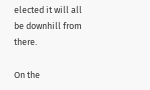elected it will all be downhill from there.

On the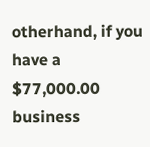otherhand, if you have a $77,000.00 business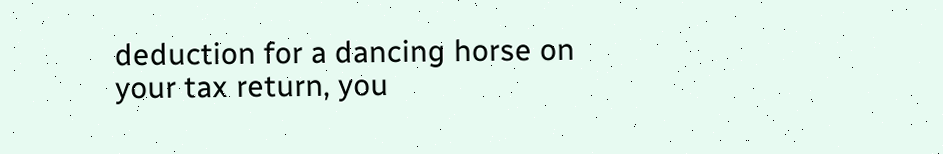deduction for a dancing horse on your tax return, you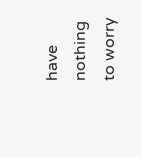have nothing to worry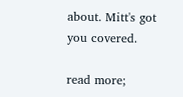about. Mitt's got you covered.

read more;